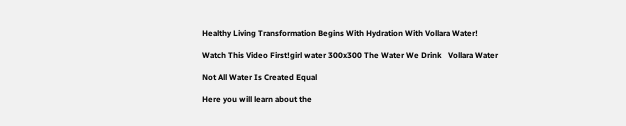Healthy Living Transformation Begins With Hydration With Vollara Water!

Watch This Video First!girl water 300x300 The Water We Drink   Vollara Water

Not All Water Is Created Equal

Here you will learn about the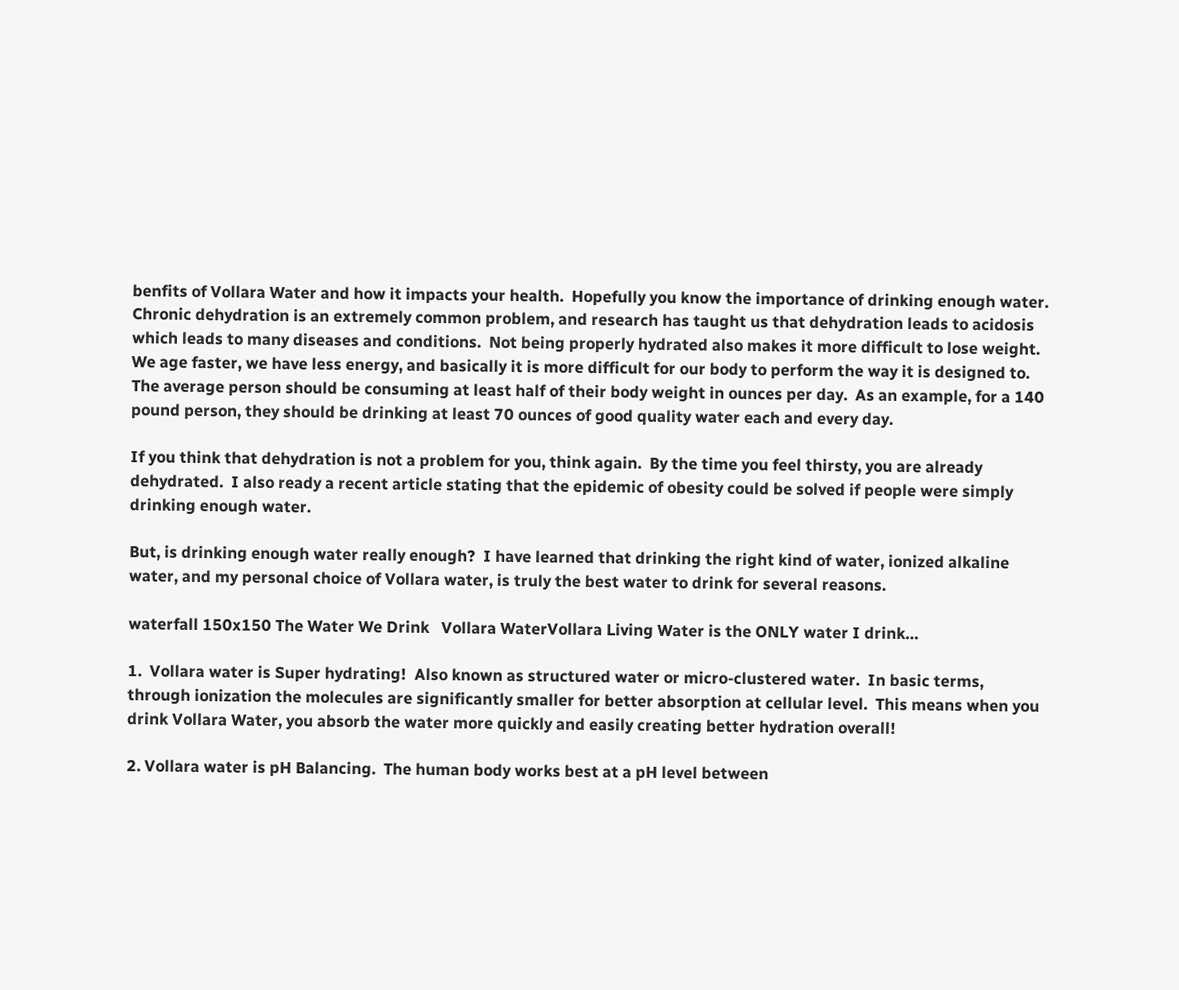benfits of Vollara Water and how it impacts your health.  Hopefully you know the importance of drinking enough water.  Chronic dehydration is an extremely common problem, and research has taught us that dehydration leads to acidosis which leads to many diseases and conditions.  Not being properly hydrated also makes it more difficult to lose weight.  We age faster, we have less energy, and basically it is more difficult for our body to perform the way it is designed to.  The average person should be consuming at least half of their body weight in ounces per day.  As an example, for a 140 pound person, they should be drinking at least 70 ounces of good quality water each and every day.

If you think that dehydration is not a problem for you, think again.  By the time you feel thirsty, you are already dehydrated.  I also ready a recent article stating that the epidemic of obesity could be solved if people were simply drinking enough water.

But, is drinking enough water really enough?  I have learned that drinking the right kind of water, ionized alkaline water, and my personal choice of Vollara water, is truly the best water to drink for several reasons.

waterfall 150x150 The Water We Drink   Vollara WaterVollara Living Water is the ONLY water I drink…

1.  Vollara water is Super hydrating!  Also known as structured water or micro-clustered water.  In basic terms, through ionization the molecules are significantly smaller for better absorption at cellular level.  This means when you drink Vollara Water, you absorb the water more quickly and easily creating better hydration overall!

2. Vollara water is pH Balancing.  The human body works best at a pH level between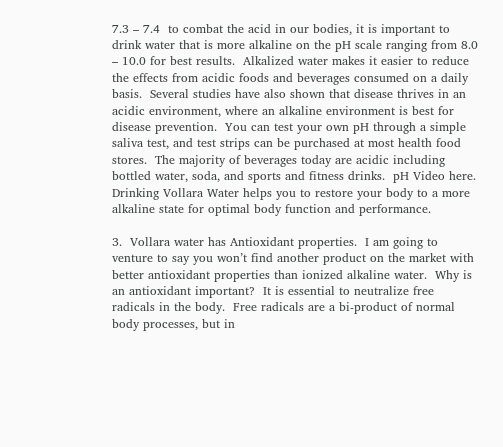7.3 – 7.4  to combat the acid in our bodies, it is important to drink water that is more alkaline on the pH scale ranging from 8.0 – 10.0 for best results.  Alkalized water makes it easier to reduce the effects from acidic foods and beverages consumed on a daily basis.  Several studies have also shown that disease thrives in an acidic environment, where an alkaline environment is best for disease prevention.  You can test your own pH through a simple saliva test, and test strips can be purchased at most health food stores.  The majority of beverages today are acidic including bottled water, soda, and sports and fitness drinks.  pH Video here.  Drinking Vollara Water helps you to restore your body to a more alkaline state for optimal body function and performance.

3.  Vollara water has Antioxidant properties.  I am going to venture to say you won’t find another product on the market with better antioxidant properties than ionized alkaline water.  Why is an antioxidant important?  It is essential to neutralize free radicals in the body.  Free radicals are a bi-product of normal body processes, but in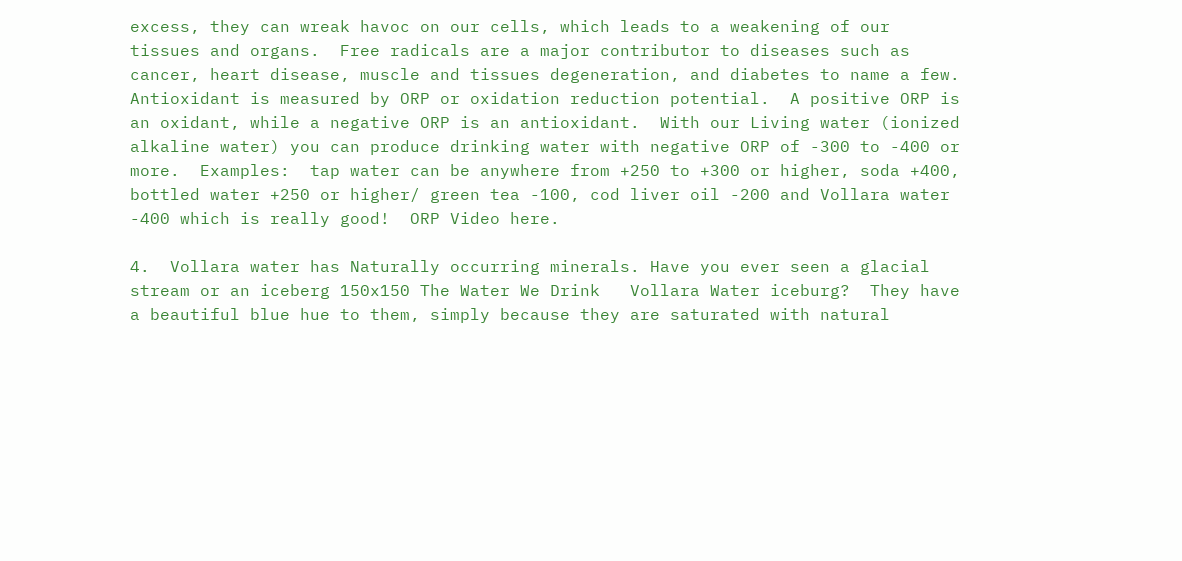excess, they can wreak havoc on our cells, which leads to a weakening of our tissues and organs.  Free radicals are a major contributor to diseases such as cancer, heart disease, muscle and tissues degeneration, and diabetes to name a few.  Antioxidant is measured by ORP or oxidation reduction potential.  A positive ORP is an oxidant, while a negative ORP is an antioxidant.  With our Living water (ionized alkaline water) you can produce drinking water with negative ORP of -300 to -400 or more.  Examples:  tap water can be anywhere from +250 to +300 or higher, soda +400, bottled water +250 or higher/ green tea -100, cod liver oil -200 and Vollara water -400 which is really good!  ORP Video here.

4.  Vollara water has Naturally occurring minerals. Have you ever seen a glacial stream or an iceberg 150x150 The Water We Drink   Vollara Water iceburg?  They have a beautiful blue hue to them, simply because they are saturated with natural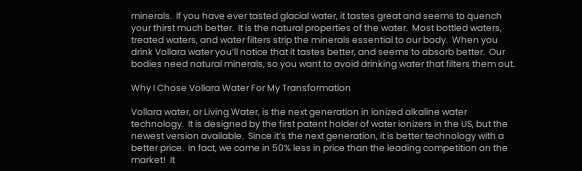minerals.  If you have ever tasted glacial water, it tastes great and seems to quench your thirst much better.  It is the natural properties of the water.  Most bottled waters, treated waters, and water filters strip the minerals essential to our body.  When you drink Vollara water you’ll notice that it tastes better, and seems to absorb better.  Our bodies need natural minerals, so you want to avoid drinking water that filters them out.

Why I Chose Vollara Water For My Transformation

Vollara water, or Living Water, is the next generation in ionized alkaline water technology.  It is designed by the first patent holder of water ionizers in the US, but the newest version available.  Since it’s the next generation, it is better technology with a better price.  In fact, we come in 50% less in price than the leading competition on the market!  It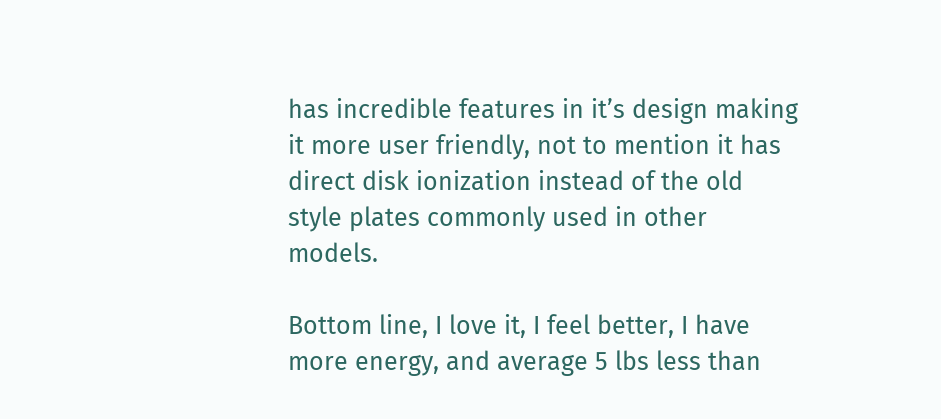has incredible features in it’s design making it more user friendly, not to mention it has direct disk ionization instead of the old style plates commonly used in other models.

Bottom line, I love it, I feel better, I have more energy, and average 5 lbs less than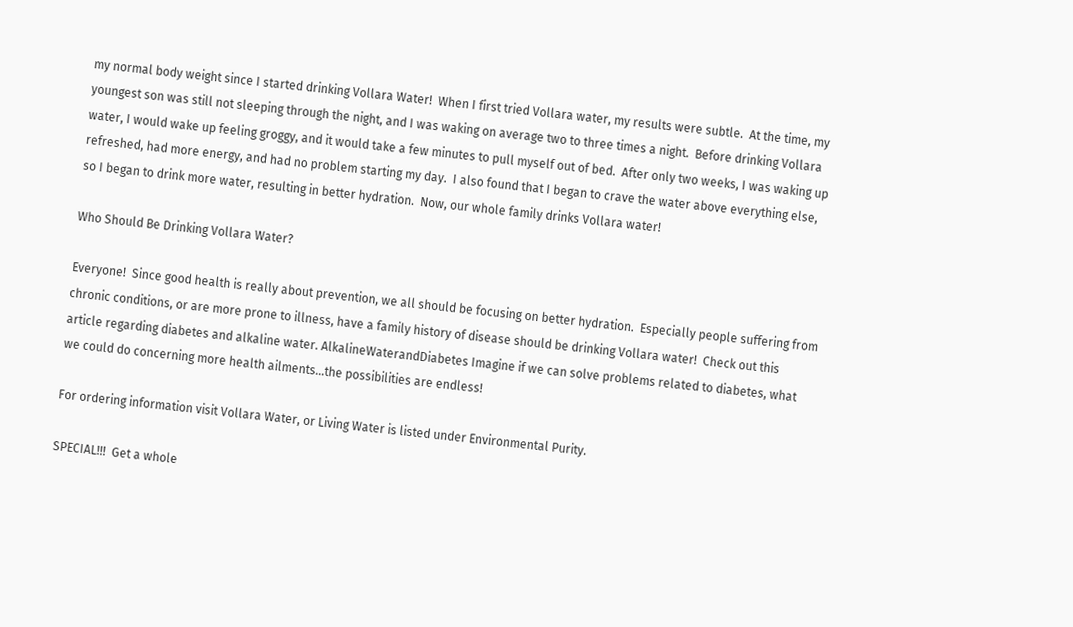my normal body weight since I started drinking Vollara Water!  When I first tried Vollara water, my results were subtle.  At the time, my youngest son was still not sleeping through the night, and I was waking on average two to three times a night.  Before drinking Vollara water, I would wake up feeling groggy, and it would take a few minutes to pull myself out of bed.  After only two weeks, I was waking up refreshed, had more energy, and had no problem starting my day.  I also found that I began to crave the water above everything else, so I began to drink more water, resulting in better hydration.  Now, our whole family drinks Vollara water!

Who Should Be Drinking Vollara Water?

Everyone!  Since good health is really about prevention, we all should be focusing on better hydration.  Especially people suffering from chronic conditions, or are more prone to illness, have a family history of disease should be drinking Vollara water!  Check out this article regarding diabetes and alkaline water. AlkalineWaterandDiabetes Imagine if we can solve problems related to diabetes, what we could do concerning more health ailments…the possibilities are endless!

For ordering information visit Vollara Water, or Living Water is listed under Environmental Purity.

SPECIAL!!!  Get a whole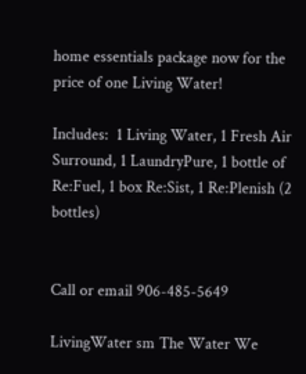home essentials package now for the price of one Living Water!

Includes:  1 Living Water, 1 Fresh Air Surround, 1 LaundryPure, 1 bottle of Re:Fuel, 1 box Re:Sist, 1 Re:Plenish (2 bottles)


Call or email 906-485-5649

LivingWater sm The Water We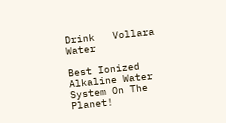Drink   Vollara Water

Best Ionized Alkaline Water System On The Planet!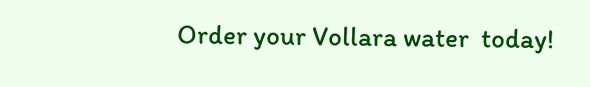Order your Vollara water  today!